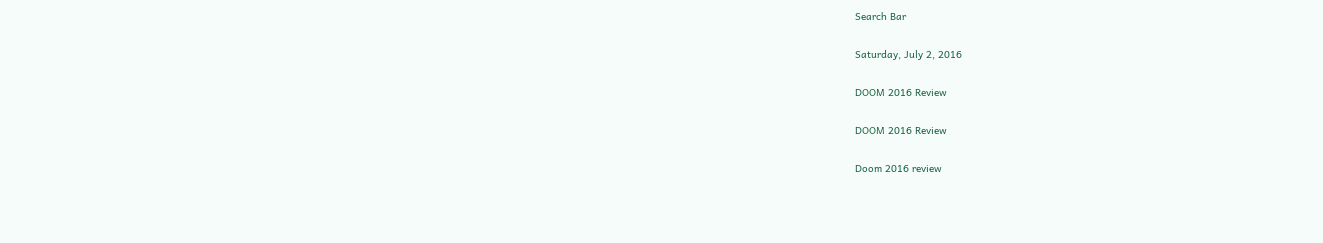Search Bar

Saturday, July 2, 2016

DOOM 2016 Review

DOOM 2016 Review

Doom 2016 review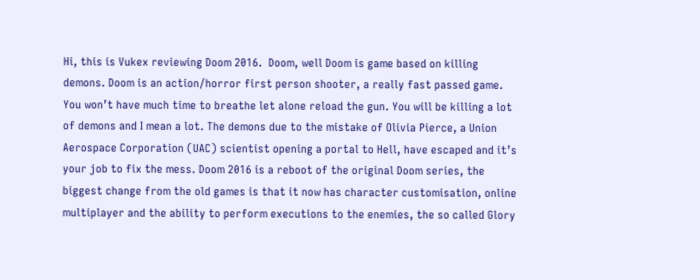Hi, this is Vukex reviewing Doom 2016.  Doom, well Doom is game based on killing demons. Doom is an action/horror first person shooter, a really fast passed game. You won’t have much time to breathe let alone reload the gun. You will be killing a lot of demons and I mean a lot. The demons due to the mistake of Olivia Pierce, a Union Aerospace Corporation (UAC) scientist opening a portal to Hell, have escaped and it’s your job to fix the mess. Doom 2016 is a reboot of the original Doom series, the biggest change from the old games is that it now has character customisation, online multiplayer and the ability to perform executions to the enemies, the so called Glory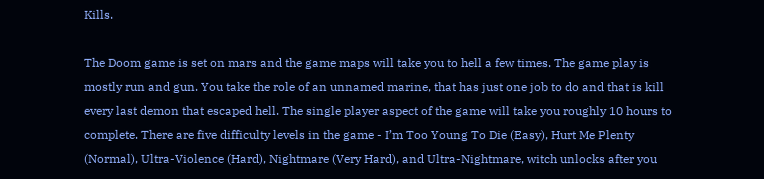Kills.

The Doom game is set on mars and the game maps will take you to hell a few times. The game play is mostly run and gun. You take the role of an unnamed marine, that has just one job to do and that is kill every last demon that escaped hell. The single player aspect of the game will take you roughly 10 hours to complete. There are five difficulty levels in the game - I’m Too Young To Die (Easy), Hurt Me Plenty (Normal), Ultra-Violence (Hard), Nightmare (Very Hard), and Ultra-Nightmare, witch unlocks after you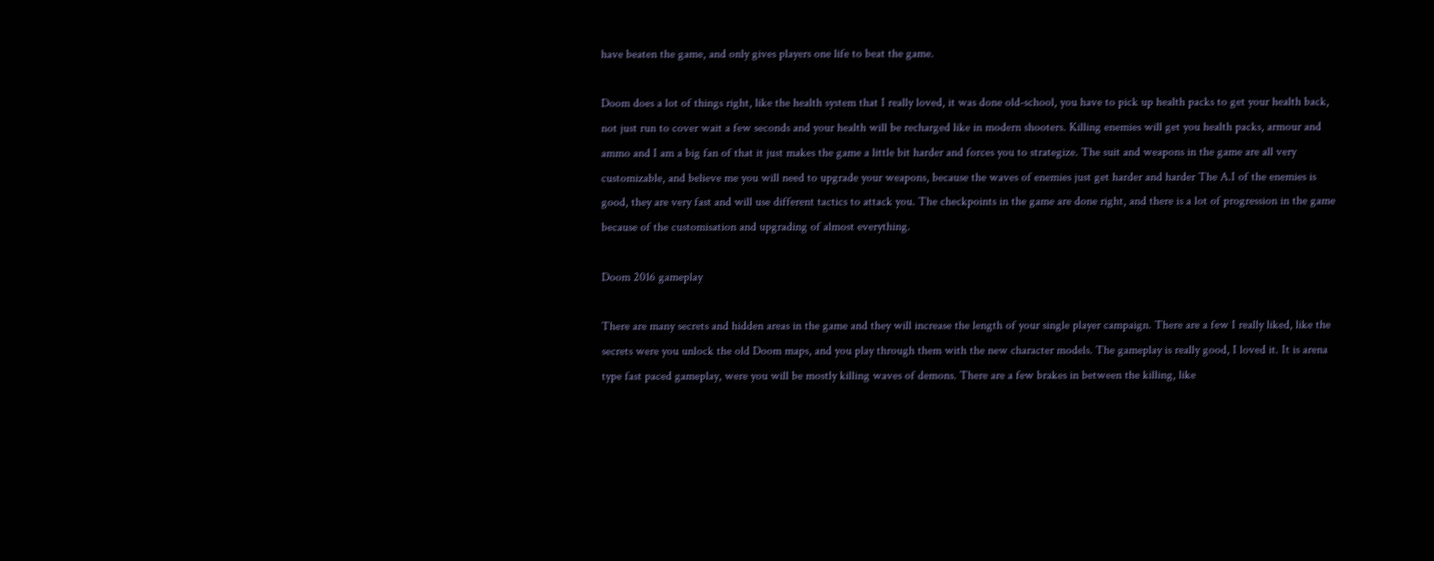have beaten the game, and only gives players one life to beat the game.

Doom does a lot of things right, like the health system that I really loved, it was done old-school, you have to pick up health packs to get your health back, not just run to cover wait a few seconds and your health will be recharged like in modern shooters. Killing enemies will get you health packs, armour and ammo and I am a big fan of that it just makes the game a little bit harder and forces you to strategize. The suit and weapons in the game are all very customizable, and believe me you will need to upgrade your weapons, because the waves of enemies just get harder and harder The A.I of the enemies is good, they are very fast and will use different tactics to attack you. The checkpoints in the game are done right, and there is a lot of progression in the game because of the customisation and upgrading of almost everything.

Doom 2016 gameplay

There are many secrets and hidden areas in the game and they will increase the length of your single player campaign. There are a few I really liked, like the secrets were you unlock the old Doom maps, and you play through them with the new character models. The gameplay is really good, I loved it. It is arena type fast paced gameplay, were you will be mostly killing waves of demons. There are a few brakes in between the killing, like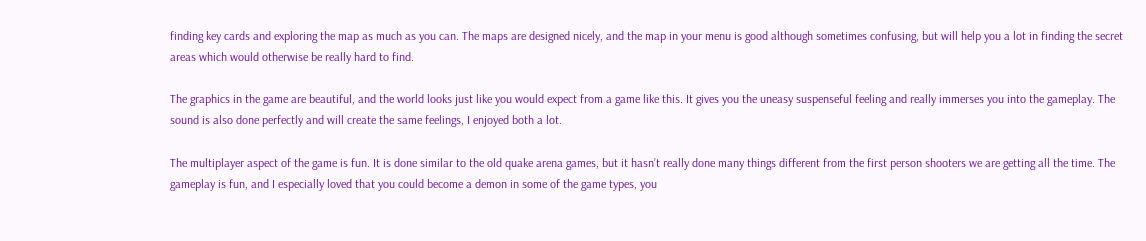finding key cards and exploring the map as much as you can. The maps are designed nicely, and the map in your menu is good although sometimes confusing, but will help you a lot in finding the secret areas which would otherwise be really hard to find.

The graphics in the game are beautiful, and the world looks just like you would expect from a game like this. It gives you the uneasy suspenseful feeling and really immerses you into the gameplay. The sound is also done perfectly and will create the same feelings, I enjoyed both a lot.

The multiplayer aspect of the game is fun. It is done similar to the old quake arena games, but it hasn’t really done many things different from the first person shooters we are getting all the time. The gameplay is fun, and I especially loved that you could become a demon in some of the game types, you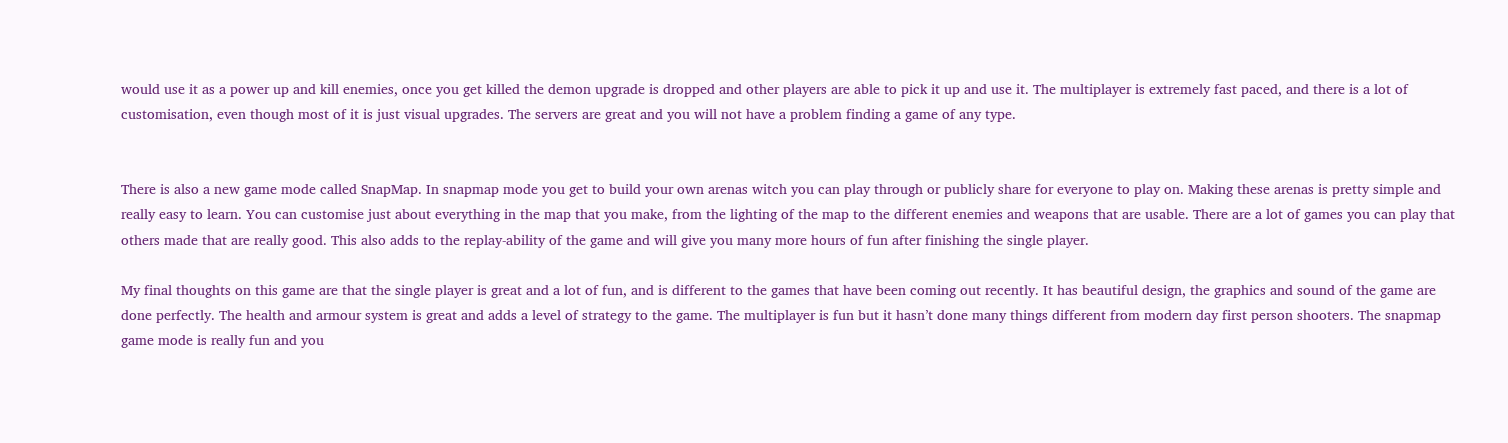would use it as a power up and kill enemies, once you get killed the demon upgrade is dropped and other players are able to pick it up and use it. The multiplayer is extremely fast paced, and there is a lot of customisation, even though most of it is just visual upgrades. The servers are great and you will not have a problem finding a game of any type.


There is also a new game mode called SnapMap. In snapmap mode you get to build your own arenas witch you can play through or publicly share for everyone to play on. Making these arenas is pretty simple and really easy to learn. You can customise just about everything in the map that you make, from the lighting of the map to the different enemies and weapons that are usable. There are a lot of games you can play that others made that are really good. This also adds to the replay-ability of the game and will give you many more hours of fun after finishing the single player.

My final thoughts on this game are that the single player is great and a lot of fun, and is different to the games that have been coming out recently. It has beautiful design, the graphics and sound of the game are done perfectly. The health and armour system is great and adds a level of strategy to the game. The multiplayer is fun but it hasn’t done many things different from modern day first person shooters. The snapmap game mode is really fun and you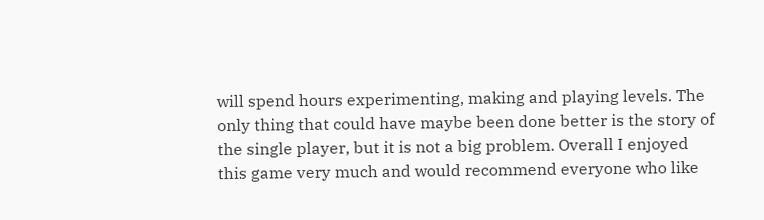will spend hours experimenting, making and playing levels. The only thing that could have maybe been done better is the story of the single player, but it is not a big problem. Overall I enjoyed this game very much and would recommend everyone who like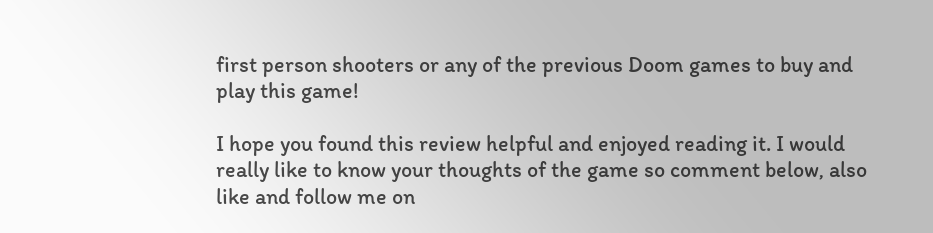first person shooters or any of the previous Doom games to buy and play this game!

I hope you found this review helpful and enjoyed reading it. I would really like to know your thoughts of the game so comment below, also like and follow me on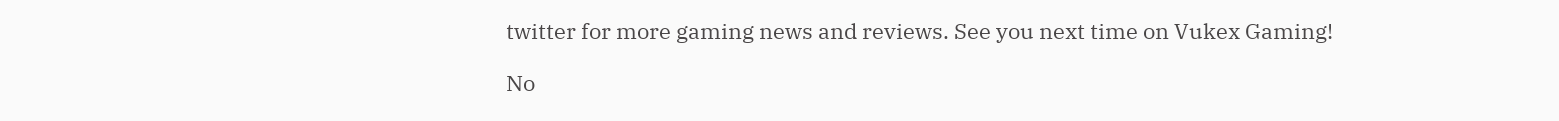twitter for more gaming news and reviews. See you next time on Vukex Gaming!

No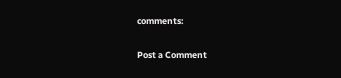comments:

Post a Comment